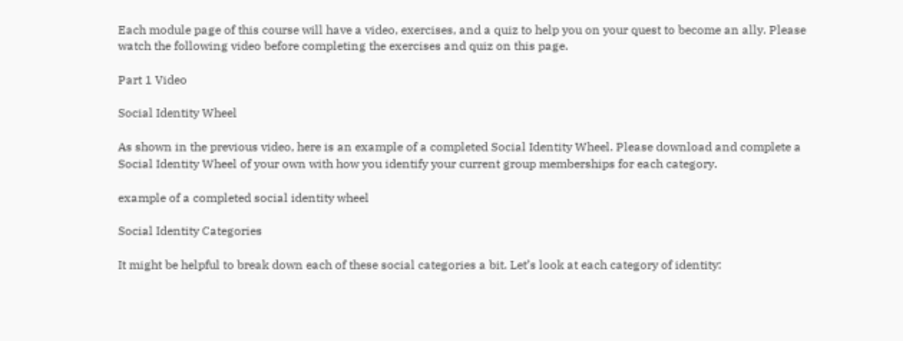Each module page of this course will have a video, exercises, and a quiz to help you on your quest to become an ally. Please watch the following video before completing the exercises and quiz on this page.

Part 1 Video

Social Identity Wheel

As shown in the previous video, here is an example of a completed Social Identity Wheel. Please download and complete a Social Identity Wheel of your own with how you identify your current group memberships for each category.

example of a completed social identity wheel

Social Identity Categories

It might be helpful to break down each of these social categories a bit. Let’s look at each category of identity: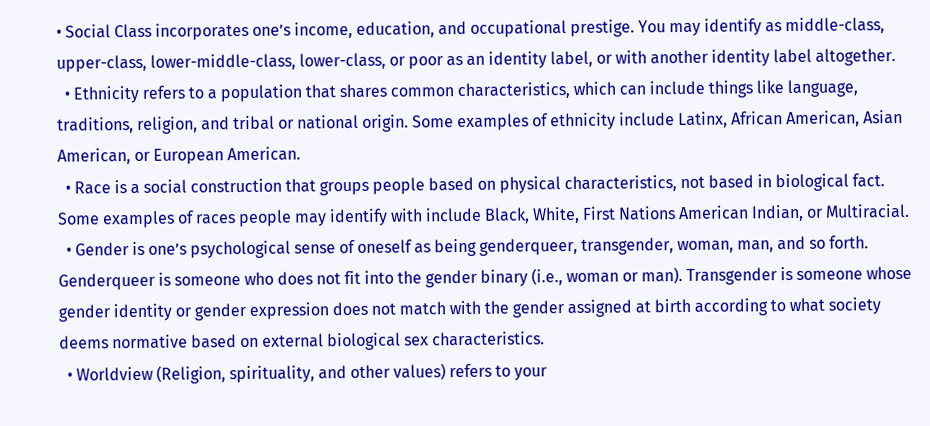• Social Class incorporates one’s income, education, and occupational prestige. You may identify as middle-class, upper-class, lower-middle-class, lower-class, or poor as an identity label, or with another identity label altogether.
  • Ethnicity refers to a population that shares common characteristics, which can include things like language, traditions, religion, and tribal or national origin. Some examples of ethnicity include Latinx, African American, Asian American, or European American.
  • Race is a social construction that groups people based on physical characteristics, not based in biological fact. Some examples of races people may identify with include Black, White, First Nations American Indian, or Multiracial.
  • Gender is one’s psychological sense of oneself as being genderqueer, transgender, woman, man, and so forth. Genderqueer is someone who does not fit into the gender binary (i.e., woman or man). Transgender is someone whose gender identity or gender expression does not match with the gender assigned at birth according to what society deems normative based on external biological sex characteristics.
  • Worldview (Religion, spirituality, and other values) refers to your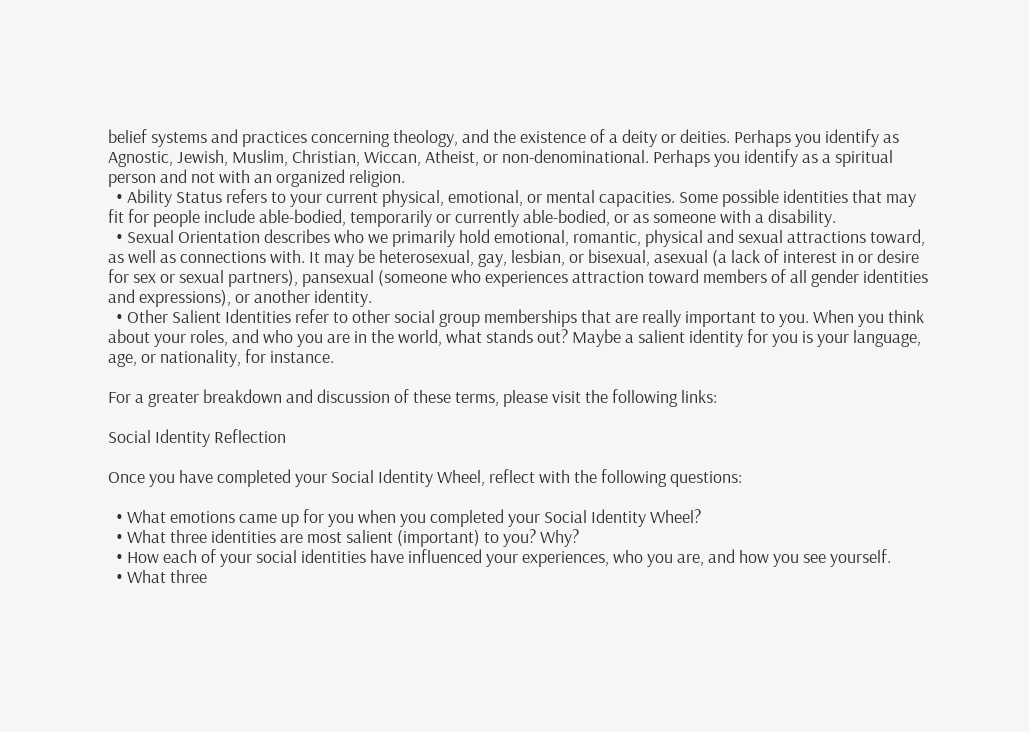belief systems and practices concerning theology, and the existence of a deity or deities. Perhaps you identify as Agnostic, Jewish, Muslim, Christian, Wiccan, Atheist, or non-denominational. Perhaps you identify as a spiritual person and not with an organized religion.
  • Ability Status refers to your current physical, emotional, or mental capacities. Some possible identities that may fit for people include able-bodied, temporarily or currently able-bodied, or as someone with a disability.
  • Sexual Orientation describes who we primarily hold emotional, romantic, physical and sexual attractions toward, as well as connections with. It may be heterosexual, gay, lesbian, or bisexual, asexual (a lack of interest in or desire for sex or sexual partners), pansexual (someone who experiences attraction toward members of all gender identities and expressions), or another identity.
  • Other Salient Identities refer to other social group memberships that are really important to you. When you think about your roles, and who you are in the world, what stands out? Maybe a salient identity for you is your language, age, or nationality, for instance.

For a greater breakdown and discussion of these terms, please visit the following links:

Social Identity Reflection

Once you have completed your Social Identity Wheel, reflect with the following questions:

  • What emotions came up for you when you completed your Social Identity Wheel?
  • What three identities are most salient (important) to you? Why?
  • How each of your social identities have influenced your experiences, who you are, and how you see yourself.
  • What three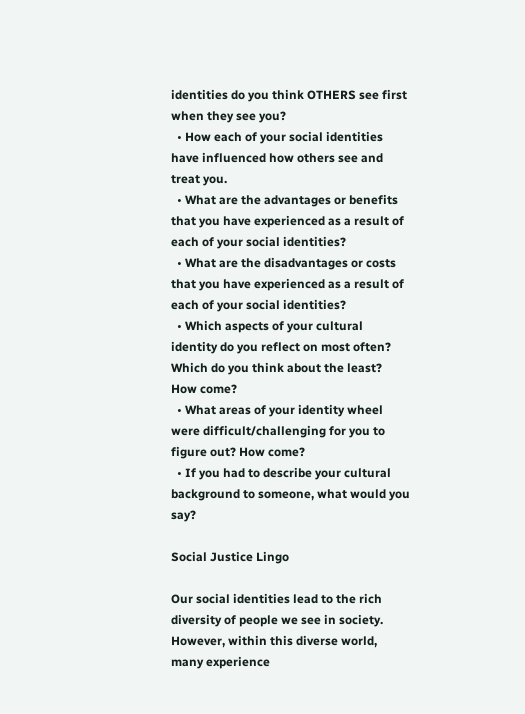identities do you think OTHERS see first when they see you?
  • How each of your social identities have influenced how others see and treat you.
  • What are the advantages or benefits that you have experienced as a result of each of your social identities?
  • What are the disadvantages or costs that you have experienced as a result of each of your social identities?
  • Which aspects of your cultural identity do you reflect on most often? Which do you think about the least? How come?
  • What areas of your identity wheel were difficult/challenging for you to figure out? How come?
  • If you had to describe your cultural background to someone, what would you say?

Social Justice Lingo

Our social identities lead to the rich diversity of people we see in society. However, within this diverse world, many experience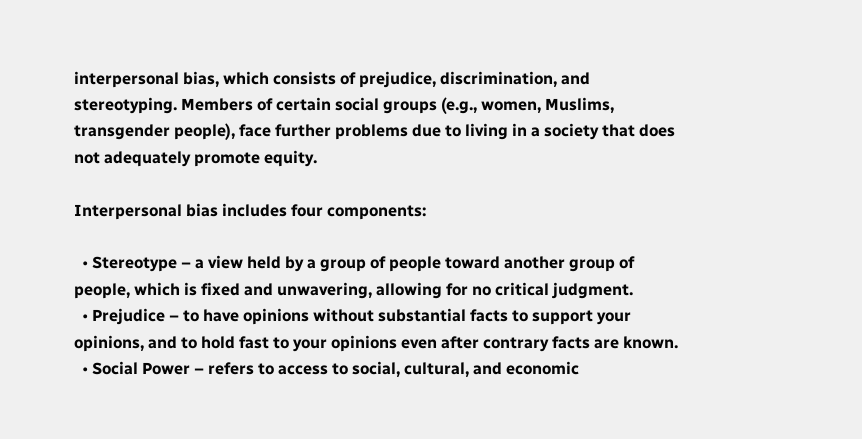interpersonal bias, which consists of prejudice, discrimination, and stereotyping. Members of certain social groups (e.g., women, Muslims, transgender people), face further problems due to living in a society that does not adequately promote equity.

Interpersonal bias includes four components:

  • Stereotype – a view held by a group of people toward another group of people, which is fixed and unwavering, allowing for no critical judgment.
  • Prejudice – to have opinions without substantial facts to support your opinions, and to hold fast to your opinions even after contrary facts are known.
  • Social Power – refers to access to social, cultural, and economic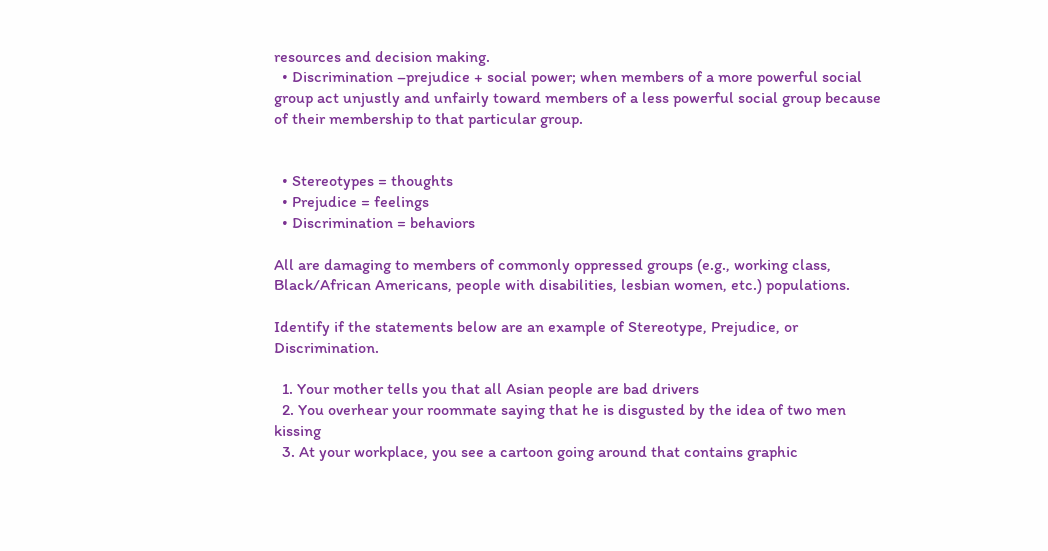resources and decision making.
  • Discrimination –prejudice + social power; when members of a more powerful social group act unjustly and unfairly toward members of a less powerful social group because of their membership to that particular group.


  • Stereotypes = thoughts
  • Prejudice = feelings
  • Discrimination = behaviors

All are damaging to members of commonly oppressed groups (e.g., working class, Black/African Americans, people with disabilities, lesbian women, etc.) populations.

Identify if the statements below are an example of Stereotype, Prejudice, or Discrimination.

  1. Your mother tells you that all Asian people are bad drivers
  2. You overhear your roommate saying that he is disgusted by the idea of two men kissing
  3. At your workplace, you see a cartoon going around that contains graphic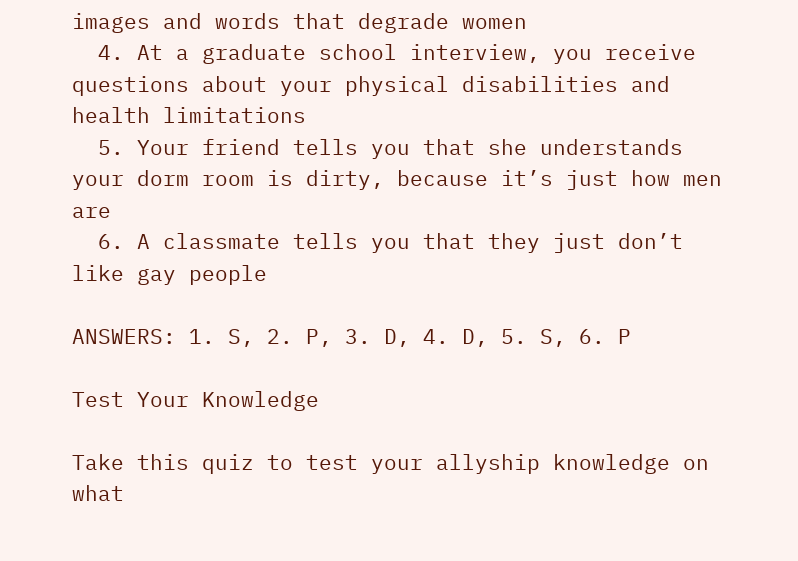images and words that degrade women
  4. At a graduate school interview, you receive questions about your physical disabilities and health limitations
  5. Your friend tells you that she understands your dorm room is dirty, because it’s just how men are
  6. A classmate tells you that they just don’t like gay people

ANSWERS: 1. S, 2. P, 3. D, 4. D, 5. S, 6. P

Test Your Knowledge

Take this quiz to test your allyship knowledge on what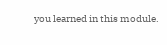you learned in this module.